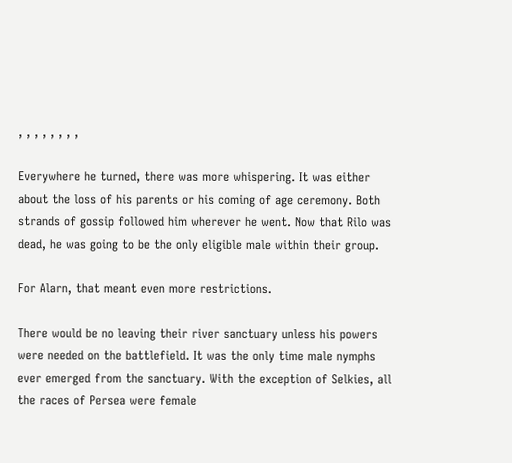, , , , , , , ,

Everywhere he turned, there was more whispering. It was either about the loss of his parents or his coming of age ceremony. Both strands of gossip followed him wherever he went. Now that Rilo was dead, he was going to be the only eligible male within their group.

For Alarn, that meant even more restrictions.

There would be no leaving their river sanctuary unless his powers were needed on the battlefield. It was the only time male nymphs ever emerged from the sanctuary. With the exception of Selkies, all the races of Persea were female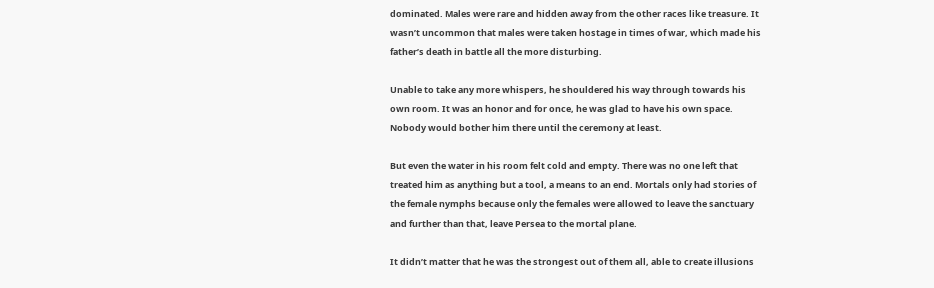dominated. Males were rare and hidden away from the other races like treasure. It wasn’t uncommon that males were taken hostage in times of war, which made his father’s death in battle all the more disturbing.

Unable to take any more whispers, he shouldered his way through towards his own room. It was an honor and for once, he was glad to have his own space. Nobody would bother him there until the ceremony at least.

But even the water in his room felt cold and empty. There was no one left that treated him as anything but a tool, a means to an end. Mortals only had stories of the female nymphs because only the females were allowed to leave the sanctuary and further than that, leave Persea to the mortal plane.

It didn’t matter that he was the strongest out of them all, able to create illusions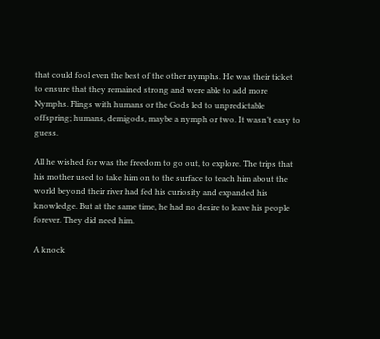that could fool even the best of the other nymphs. He was their ticket to ensure that they remained strong and were able to add more Nymphs. Flings with humans or the Gods led to unpredictable offspring; humans, demigods, maybe a nymph or two. It wasn’t easy to guess.

All he wished for was the freedom to go out, to explore. The trips that his mother used to take him on to the surface to teach him about the world beyond their river had fed his curiosity and expanded his knowledge. But at the same time, he had no desire to leave his people forever. They did need him.

A knock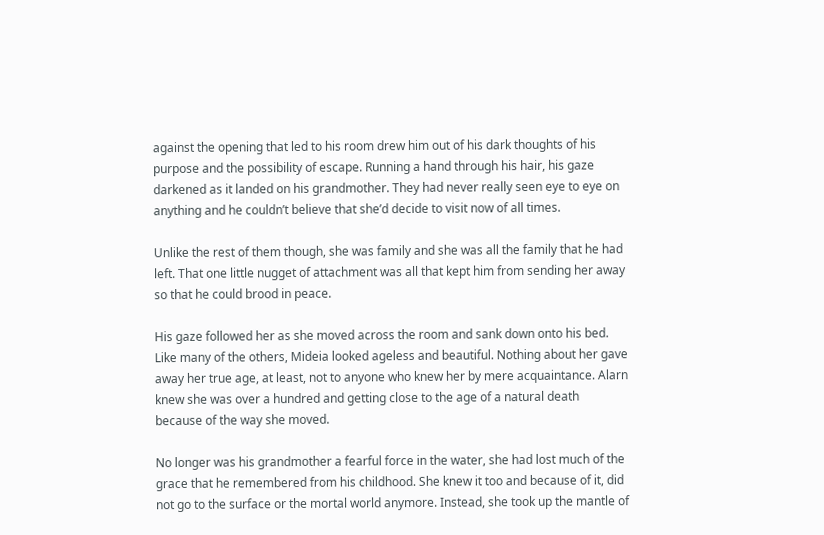against the opening that led to his room drew him out of his dark thoughts of his purpose and the possibility of escape. Running a hand through his hair, his gaze darkened as it landed on his grandmother. They had never really seen eye to eye on anything and he couldn’t believe that she’d decide to visit now of all times.

Unlike the rest of them though, she was family and she was all the family that he had left. That one little nugget of attachment was all that kept him from sending her away so that he could brood in peace.

His gaze followed her as she moved across the room and sank down onto his bed. Like many of the others, Mideia looked ageless and beautiful. Nothing about her gave away her true age, at least, not to anyone who knew her by mere acquaintance. Alarn knew she was over a hundred and getting close to the age of a natural death because of the way she moved.

No longer was his grandmother a fearful force in the water, she had lost much of the grace that he remembered from his childhood. She knew it too and because of it, did not go to the surface or the mortal world anymore. Instead, she took up the mantle of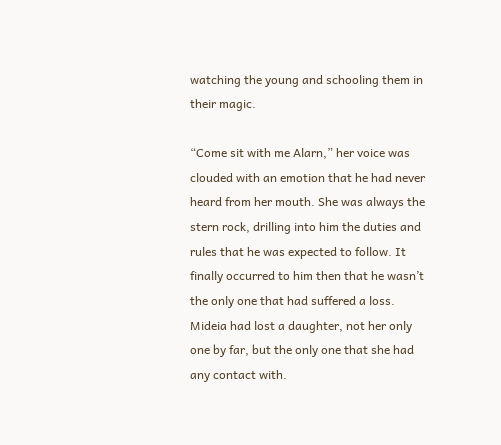watching the young and schooling them in their magic.

“Come sit with me Alarn,” her voice was clouded with an emotion that he had never heard from her mouth. She was always the stern rock, drilling into him the duties and rules that he was expected to follow. It finally occurred to him then that he wasn’t the only one that had suffered a loss. Mideia had lost a daughter, not her only one by far, but the only one that she had any contact with.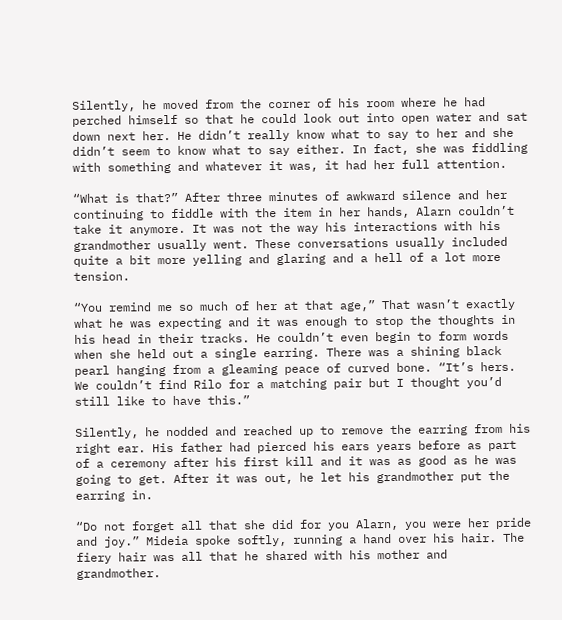Silently, he moved from the corner of his room where he had perched himself so that he could look out into open water and sat down next her. He didn’t really know what to say to her and she didn’t seem to know what to say either. In fact, she was fiddling with something and whatever it was, it had her full attention.

“What is that?” After three minutes of awkward silence and her continuing to fiddle with the item in her hands, Alarn couldn’t take it anymore. It was not the way his interactions with his grandmother usually went. These conversations usually included quite a bit more yelling and glaring and a hell of a lot more tension.

“You remind me so much of her at that age,” That wasn’t exactly what he was expecting and it was enough to stop the thoughts in his head in their tracks. He couldn’t even begin to form words when she held out a single earring. There was a shining black pearl hanging from a gleaming peace of curved bone. “It’s hers. We couldn’t find Rilo for a matching pair but I thought you’d still like to have this.”

Silently, he nodded and reached up to remove the earring from his right ear. His father had pierced his ears years before as part of a ceremony after his first kill and it was as good as he was going to get. After it was out, he let his grandmother put the earring in.

“Do not forget all that she did for you Alarn, you were her pride and joy.” Mideia spoke softly, running a hand over his hair. The fiery hair was all that he shared with his mother and grandmother.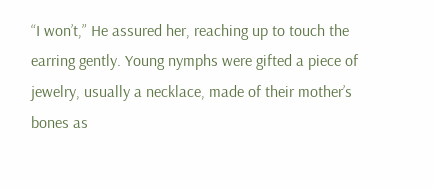“I won’t,” He assured her, reaching up to touch the earring gently. Young nymphs were gifted a piece of jewelry, usually a necklace, made of their mother’s bones as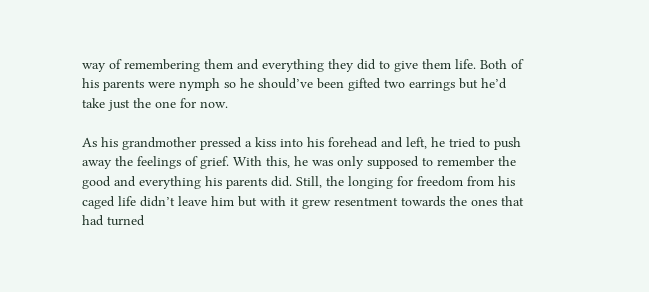way of remembering them and everything they did to give them life. Both of his parents were nymph so he should’ve been gifted two earrings but he’d take just the one for now.

As his grandmother pressed a kiss into his forehead and left, he tried to push away the feelings of grief. With this, he was only supposed to remember the good and everything his parents did. Still, the longing for freedom from his caged life didn’t leave him but with it grew resentment towards the ones that had turned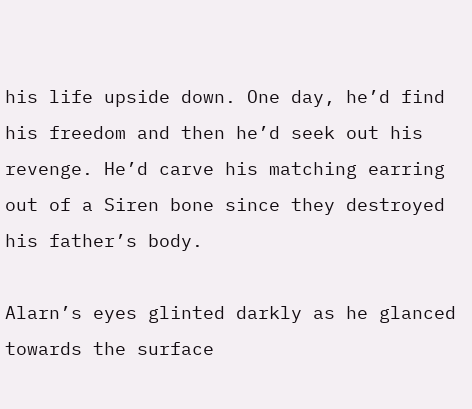his life upside down. One day, he’d find his freedom and then he’d seek out his revenge. He’d carve his matching earring out of a Siren bone since they destroyed his father’s body.

Alarn’s eyes glinted darkly as he glanced towards the surface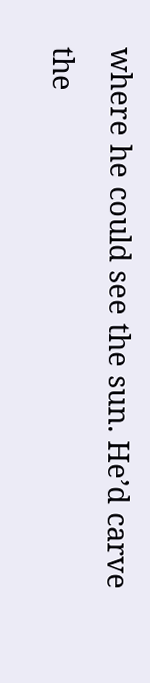where he could see the sun. He’d carve the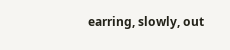earring, slowly, out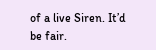of a live Siren. It’d be fair.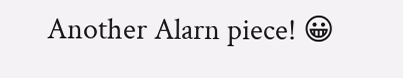Another Alarn piece! 😀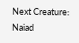Next Creature: Naiad